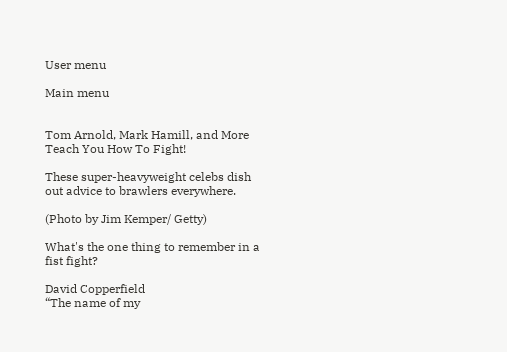User menu

Main menu


Tom Arnold, Mark Hamill, and More Teach You How To Fight!

These super-heavyweight celebs dish out advice to brawlers everywhere.

(Photo by Jim Kemper/ Getty)

What's the one thing to remember in a fist fight?

David Copperfield
“The name of my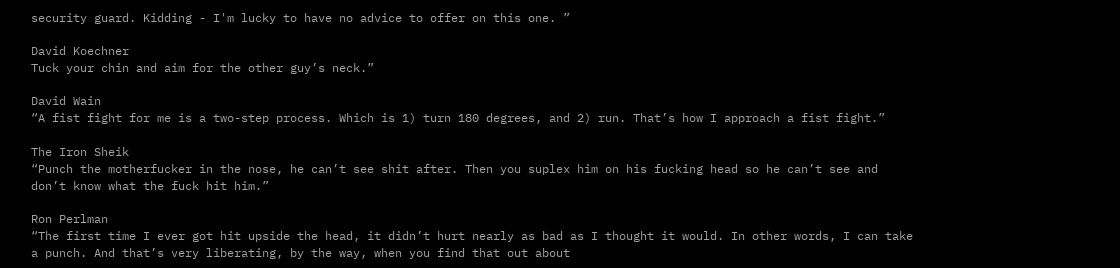security guard. Kidding - I'm lucky to have no advice to offer on this one. ”

David Koechner
Tuck your chin and aim for the other guy’s neck.”

David Wain
“A fist fight for me is a two-step process. Which is 1) turn 180 degrees, and 2) run. That’s how I approach a fist fight.”

The Iron Sheik
“Punch the motherfucker in the nose, he can’t see shit after. Then you suplex him on his fucking head so he can’t see and don’t know what the fuck hit him.”

Ron Perlman
“The first time I ever got hit upside the head, it didn’t hurt nearly as bad as I thought it would. In other words, I can take a punch. And that’s very liberating, by the way, when you find that out about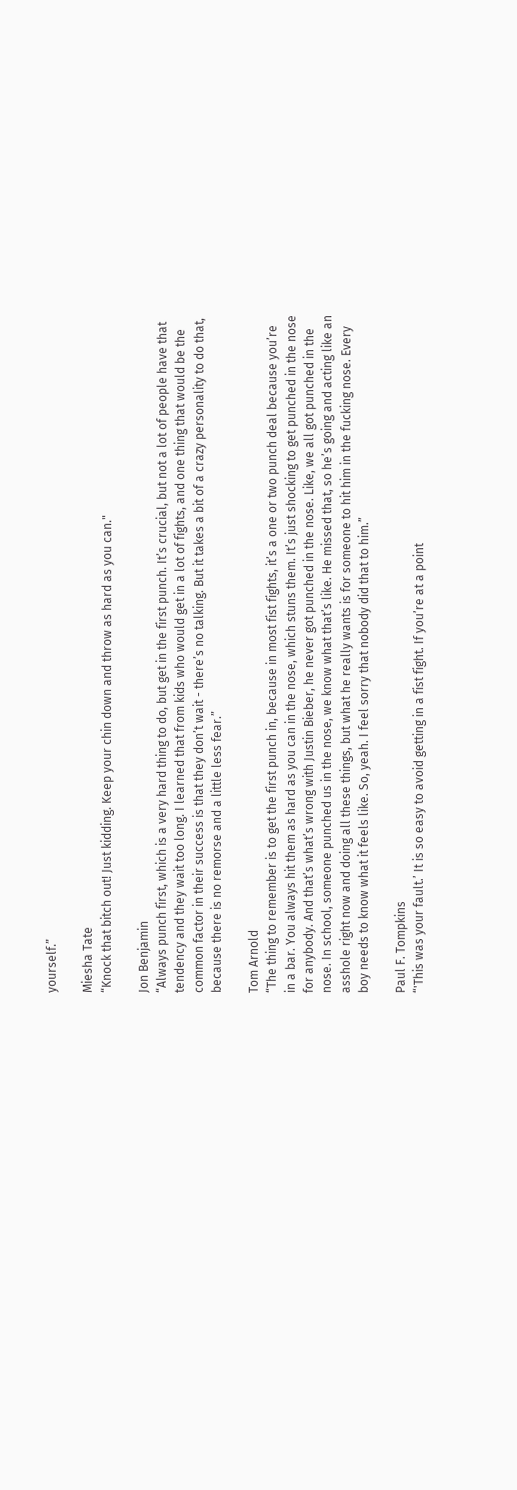yourself.”

Miesha Tate
“Knock that bitch out! Just kidding. Keep your chin down and throw as hard as you can."

Jon Benjamin
“Always punch first, which is a very hard thing to do, but get in the first punch. It’s crucial, but not a lot of people have that tendency and they wait too long. I learned that from kids who would get in a lot of fights, and one thing that would be the common factor in their success is that they don’t wait - there’s no talking. But it takes a bit of a crazy personality to do that, because there is no remorse and a little less fear.”

Tom Arnold
“The thing to remember is to get the first punch in, because in most fist fights, it’s a one or two punch deal because you’re in a bar. You always hit them as hard as you can in the nose, which stuns them. It’s just shocking to get punched in the nose for anybody. And that’s what’s wrong with Justin Bieber, he never got punched in the nose. Like, we all got punched in the nose. In school, someone punched us in the nose, we know what that’s like. He missed that, so he’s going and acting like an asshole right now and doing all these things, but what he really wants is for someone to hit him in the fucking nose. Every boy needs to know what it feels like. So, yeah. I feel sorry that nobody did that to him.”

Paul F. Tompkins
“'This was your fault.’ It is so easy to avoid getting in a fist fight. If you’re at a point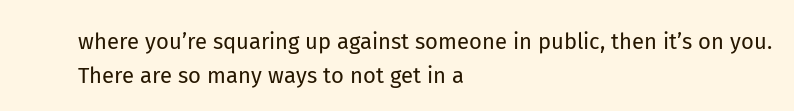where you’re squaring up against someone in public, then it’s on you. There are so many ways to not get in a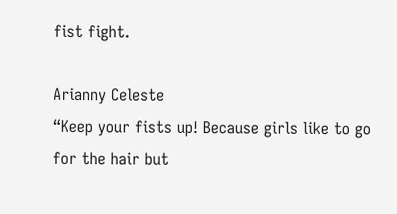fist fight.

Arianny Celeste
“Keep your fists up! Because girls like to go for the hair but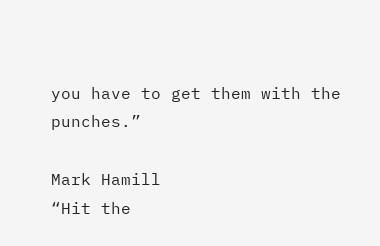you have to get them with the punches.”

Mark Hamill
“Hit the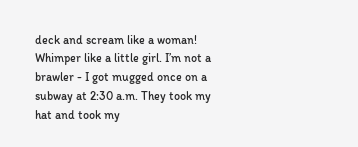deck and scream like a woman! Whimper like a little girl. I’m not a brawler - I got mugged once on a subway at 2:30 a.m. They took my hat and took my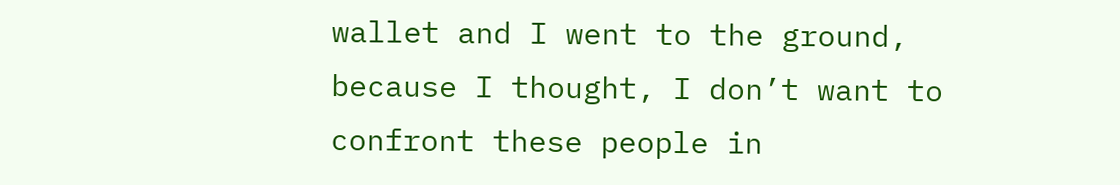wallet and I went to the ground, because I thought, I don’t want to confront these people in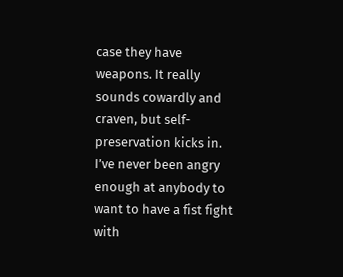case they have weapons. It really sounds cowardly and craven, but self-preservation kicks in. I’ve never been angry enough at anybody to want to have a fist fight with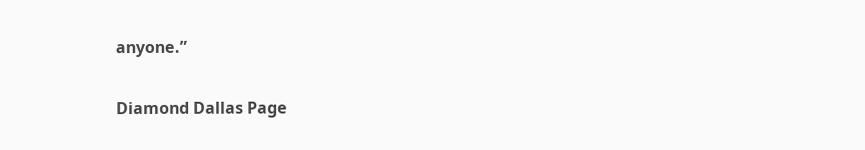anyone.”

Diamond Dallas Page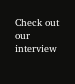Check out our interview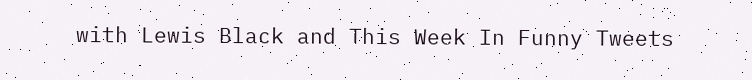with Lewis Black and This Week In Funny Tweets